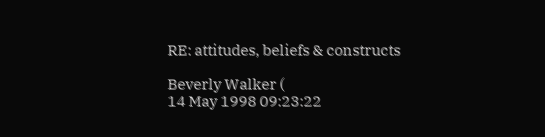RE: attitudes, beliefs & constructs

Beverly Walker (
14 May 1998 09:23:22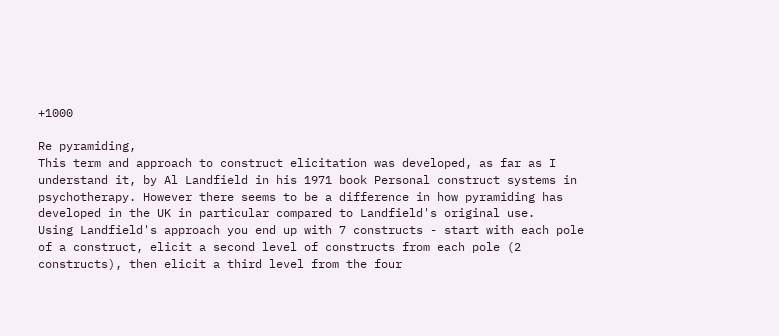+1000

Re pyramiding,
This term and approach to construct elicitation was developed, as far as I
understand it, by Al Landfield in his 1971 book Personal construct systems in
psychotherapy. However there seems to be a difference in how pyramiding has
developed in the UK in particular compared to Landfield's original use.
Using Landfield's approach you end up with 7 constructs - start with each pole
of a construct, elicit a second level of constructs from each pole (2
constructs), then elicit a third level from the four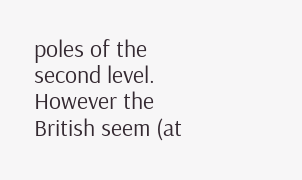poles of the second level.
However the British seem (at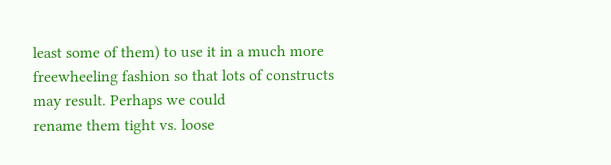least some of them) to use it in a much more
freewheeling fashion so that lots of constructs may result. Perhaps we could
rename them tight vs. loose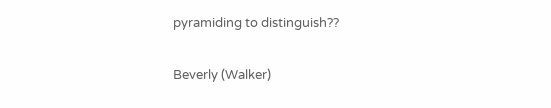pyramiding to distinguish??

Beverly (Walker)